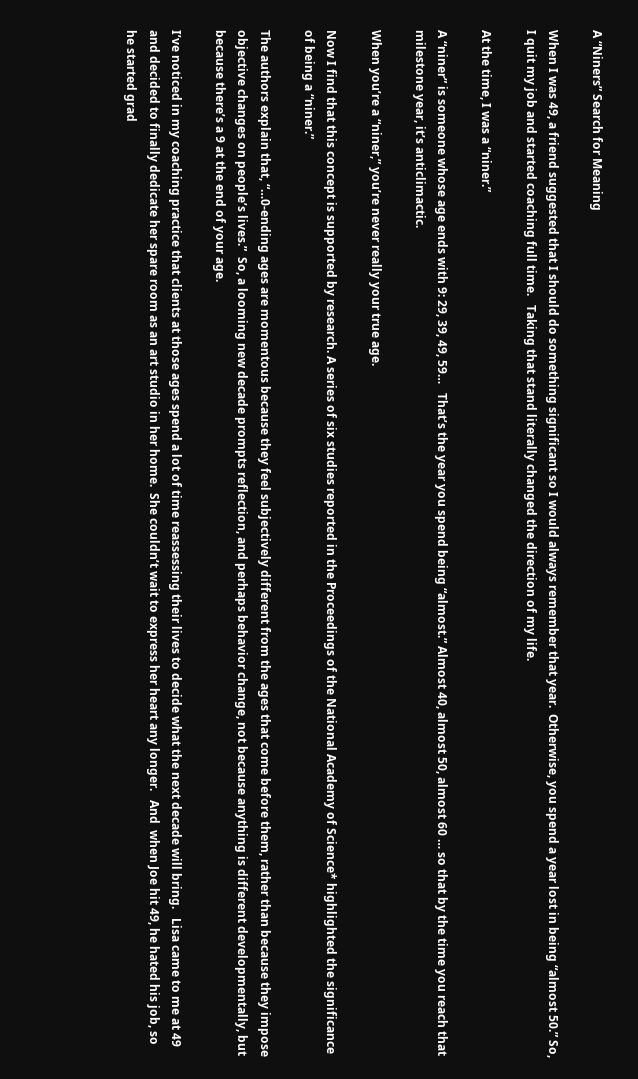A “Niners” Search for Meaning

When I was 49, a friend suggested that I should do something significant so I would always remember that year.  Otherwise, you spend a year lost in being “almost 50.” So, I quit my job and started coaching full time.   Taking that stand literally changed the direction of my life.

At the time, I was a “niner.”

A “niner” is someone whose age ends with 9: 29, 39, 49, 59…   That’s the year you spend being “almost.” Almost 40, almost 50, almost 60 … so that by the time you reach that milestone year, it’s anticlimactic.

When you’re a “niner,” you’re never really your true age.

Now I find that this concept is supported by research. A series of six studies reported in the Proceedings of the National Academy of Science* highlighted the significance of being a “niner.”

The authors explain that, “…0-ending ages are momentous because they feel subjectively different from the ages that come before them, rather than because they impose objective changes on people’s lives.”  So, a looming new decade prompts reflection, and perhaps behavior change, not because anything is different developmentally, but because there’s a 9 at the end of your age.

I’ve noticed in my coaching practice that clients at those ages spend a lot of time reassessing their lives to decide what the next decade will bring.   Lisa came to me at 49 and decided to finally dedicate her spare room as an art studio in her home.  She couldn’t wait to express her heart any longer.   And  when Joe hit 49, he hated his job, so he started grad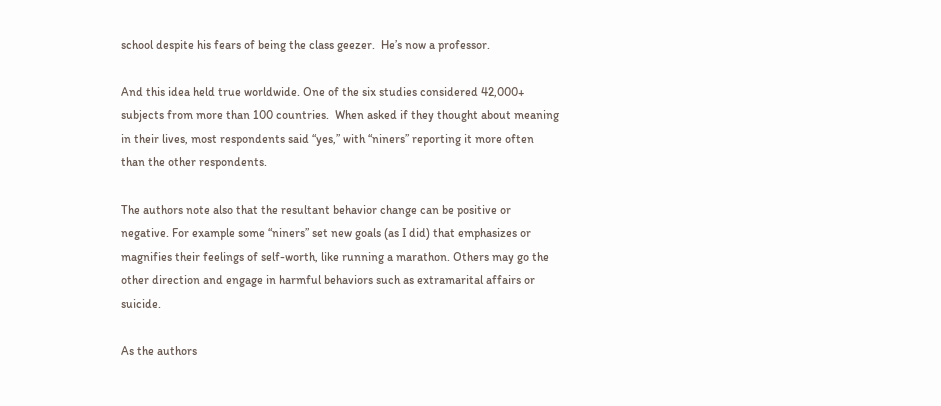school despite his fears of being the class geezer.  He’s now a professor.

And this idea held true worldwide. One of the six studies considered 42,000+ subjects from more than 100 countries.  When asked if they thought about meaning in their lives, most respondents said “yes,” with “niners” reporting it more often than the other respondents.

The authors note also that the resultant behavior change can be positive or negative. For example some “niners” set new goals (as I did) that emphasizes or magnifies their feelings of self-worth, like running a marathon. Others may go the other direction and engage in harmful behaviors such as extramarital affairs or suicide.

As the authors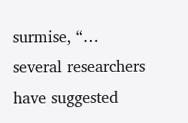surmise, “… several researchers have suggested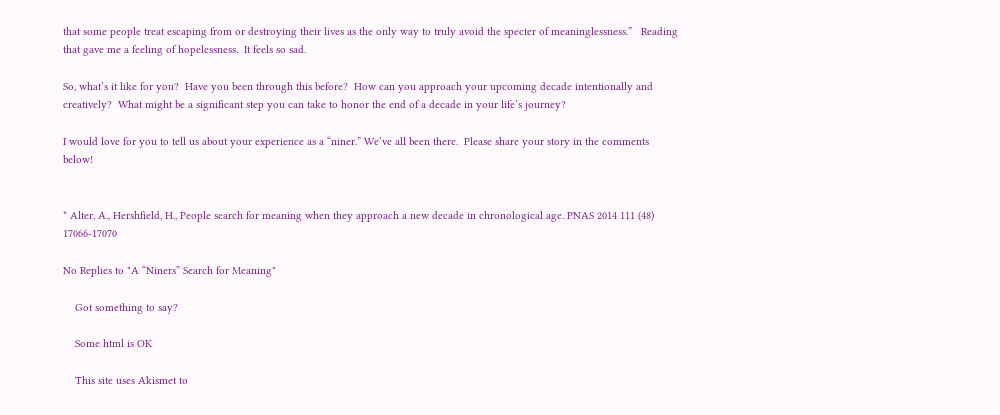that some people treat escaping from or destroying their lives as the only way to truly avoid the specter of meaninglessness.”   Reading that gave me a feeling of hopelessness.  It feels so sad.

So, what’s it like for you?  Have you been through this before?  How can you approach your upcoming decade intentionally and creatively?  What might be a significant step you can take to honor the end of a decade in your life’s journey?

I would love for you to tell us about your experience as a “niner.” We’ve all been there.  Please share your story in the comments below!


* Alter, A., Hershfield, H., People search for meaning when they approach a new decade in chronological age. PNAS 2014 111 (48) 17066-17070

No Replies to "A “Niners” Search for Meaning"

    Got something to say?

    Some html is OK

    This site uses Akismet to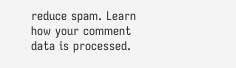reduce spam. Learn how your comment data is processed.